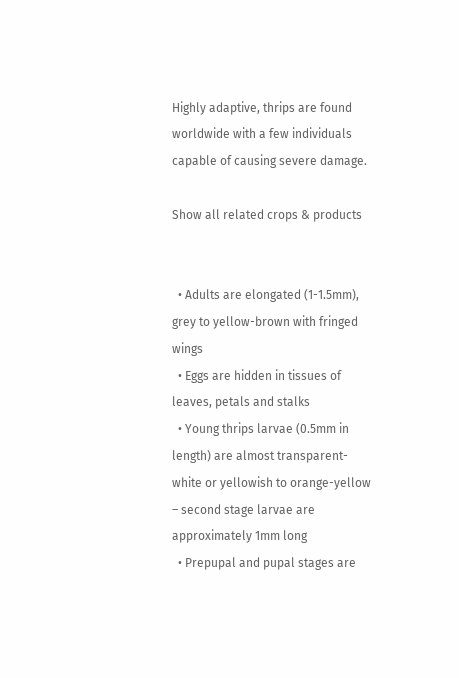Highly adaptive, thrips are found worldwide with a few individuals capable of causing severe damage.

Show all related crops & products


  • Adults are elongated (1-1.5mm), grey to yellow-brown with fringed wings
  • Eggs are hidden in tissues of leaves, petals and stalks
  • Young thrips larvae (0.5mm in length) are almost transparent-white or yellowish to orange-yellow – second stage larvae are approximately 1mm long
  • Prepupal and pupal stages are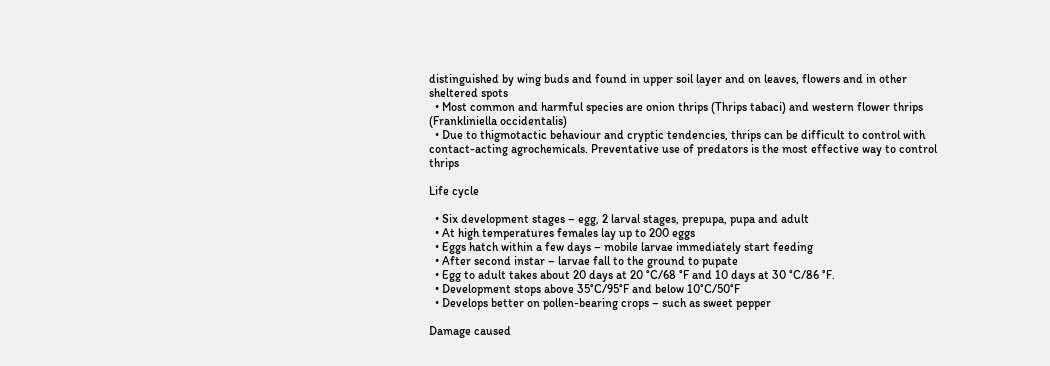distinguished by wing buds and found in upper soil layer and on leaves, flowers and in other sheltered spots
  • Most common and harmful species are onion thrips (Thrips tabaci) and western flower thrips (Frankliniella occidentalis)
  • Due to thigmotactic behaviour and cryptic tendencies, thrips can be difficult to control with contact-acting agrochemicals. Preventative use of predators is the most effective way to control thrips

Life cycle

  • Six development stages – egg, 2 larval stages, prepupa, pupa and adult
  • At high temperatures females lay up to 200 eggs
  • Eggs hatch within a few days – mobile larvae immediately start feeding
  • After second instar – larvae fall to the ground to pupate
  • Egg to adult takes about 20 days at 20 °C/68 °F and 10 days at 30 °C/86 °F.
  • Development stops above 35°C/95°F and below 10°C/50°F
  • Develops better on pollen-bearing crops – such as sweet pepper

Damage caused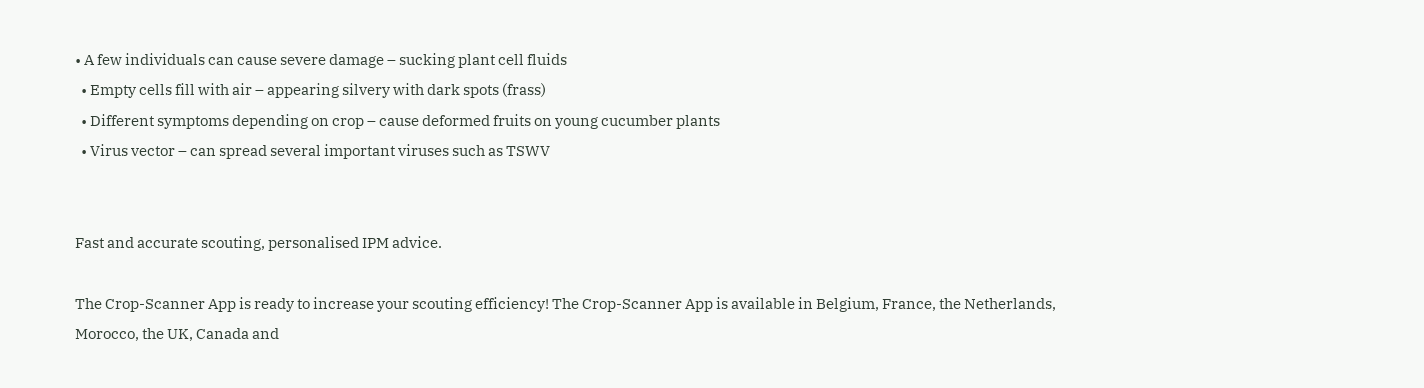• A few individuals can cause severe damage – sucking plant cell fluids
  • Empty cells fill with air – appearing silvery with dark spots (frass)
  • Different symptoms depending on crop – cause deformed fruits on young cucumber plants
  • Virus vector – can spread several important viruses such as TSWV


Fast and accurate scouting, personalised IPM advice.

The Crop-Scanner App is ready to increase your scouting efficiency! The Crop-Scanner App is available in Belgium, France, the Netherlands, Morocco, the UK, Canada and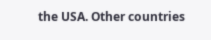the USA. Other countries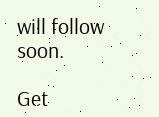will follow soon.

Get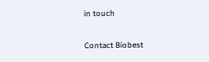in touch

Contact Biobest